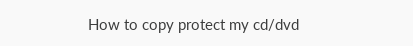How to copy protect my cd/dvd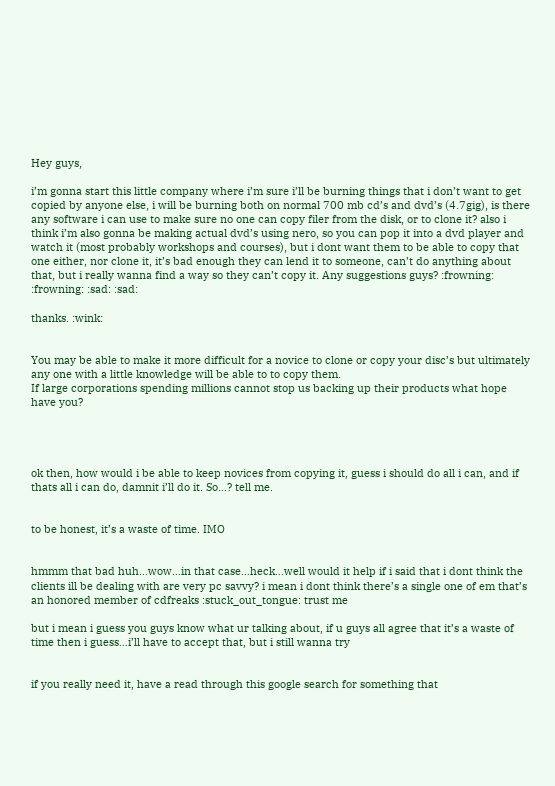Hey guys,

i’m gonna start this little company where i’m sure i’ll be burning things that i don’t want to get copied by anyone else, i will be burning both on normal 700 mb cd’s and dvd’s (4.7gig), is there any software i can use to make sure no one can copy filer from the disk, or to clone it? also i think i’m also gonna be making actual dvd’s using nero, so you can pop it into a dvd player and watch it (most probably workshops and courses), but i dont want them to be able to copy that one either, nor clone it, it’s bad enough they can lend it to someone, can’t do anything about that, but i really wanna find a way so they can’t copy it. Any suggestions guys? :frowning: :frowning: :sad: :sad:

thanks. :wink:


You may be able to make it more difficult for a novice to clone or copy your disc’s but ultimately any one with a little knowledge will be able to to copy them.
If large corporations spending millions cannot stop us backing up their products what hope have you?




ok then, how would i be able to keep novices from copying it, guess i should do all i can, and if thats all i can do, damnit i’ll do it. So…? tell me.


to be honest, it’s a waste of time. IMO


hmmm that bad huh…wow…in that case…heck…well would it help if i said that i dont think the clients ill be dealing with are very pc savvy? i mean i dont think there’s a single one of em that’s an honored member of cdfreaks :stuck_out_tongue: trust me

but i mean i guess you guys know what ur talking about, if u guys all agree that it’s a waste of time then i guess…i’ll have to accept that, but i still wanna try


if you really need it, have a read through this google search for something that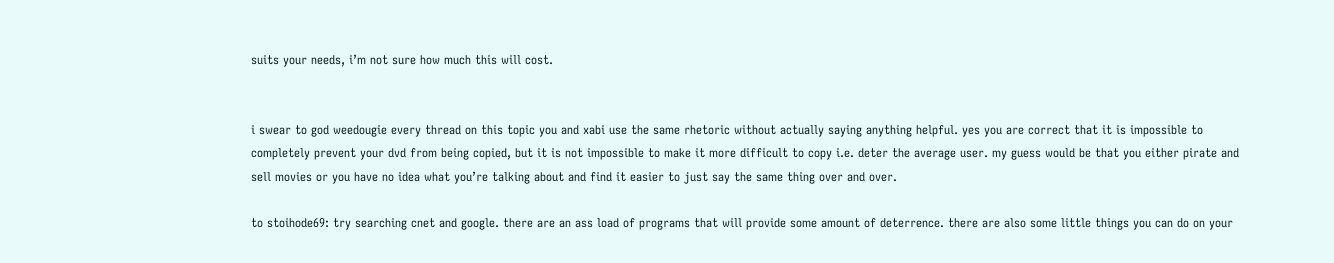suits your needs, i’m not sure how much this will cost.


i swear to god weedougie every thread on this topic you and xabi use the same rhetoric without actually saying anything helpful. yes you are correct that it is impossible to completely prevent your dvd from being copied, but it is not impossible to make it more difficult to copy i.e. deter the average user. my guess would be that you either pirate and sell movies or you have no idea what you’re talking about and find it easier to just say the same thing over and over.

to stoihode69: try searching cnet and google. there are an ass load of programs that will provide some amount of deterrence. there are also some little things you can do on your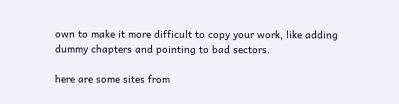own to make it more difficult to copy your work, like adding dummy chapters and pointing to bad sectors.

here are some sites from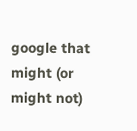google that might (or might not)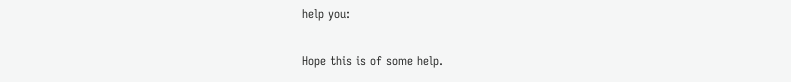help you:

Hope this is of some help.